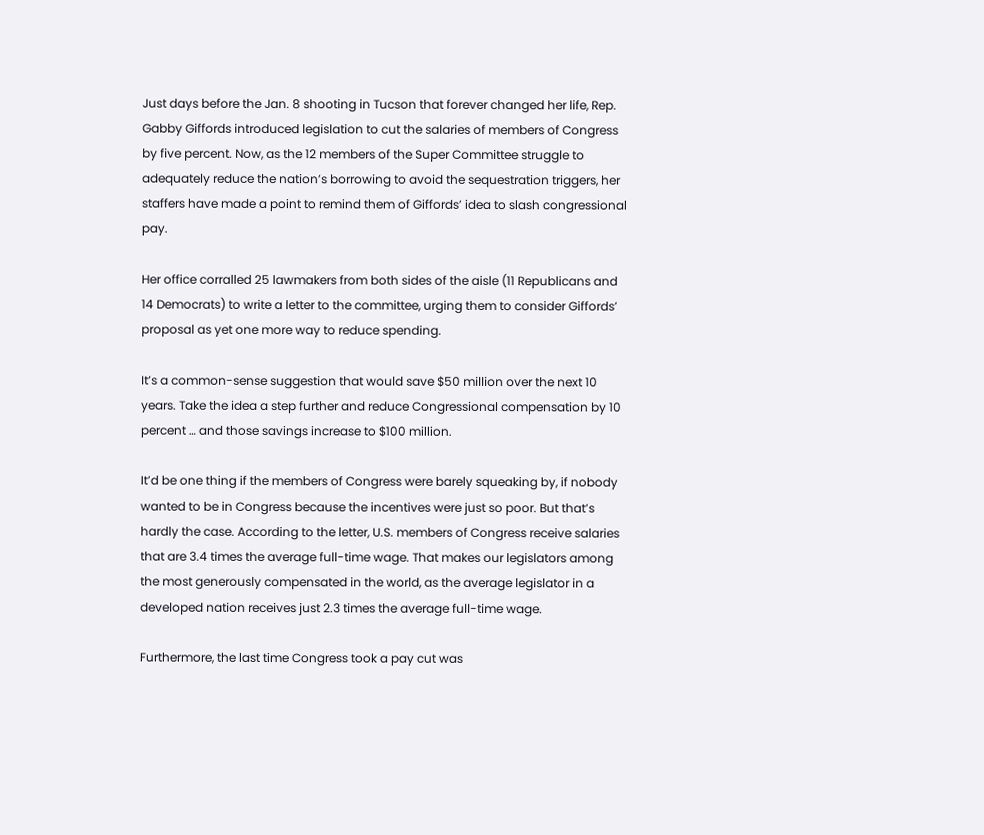Just days before the Jan. 8 shooting in Tucson that forever changed her life, Rep. Gabby Giffords introduced legislation to cut the salaries of members of Congress by five percent. Now, as the 12 members of the Super Committee struggle to adequately reduce the nation’s borrowing to avoid the sequestration triggers, her staffers have made a point to remind them of Giffords’ idea to slash congressional pay.

Her office corralled 25 lawmakers from both sides of the aisle (11 Republicans and 14 Democrats) to write a letter to the committee, urging them to consider Giffords’ proposal as yet one more way to reduce spending.

It’s a common-sense suggestion that would save $50 million over the next 10 years. Take the idea a step further and reduce Congressional compensation by 10 percent … and those savings increase to $100 million.

It’d be one thing if the members of Congress were barely squeaking by, if nobody wanted to be in Congress because the incentives were just so poor. But that’s hardly the case. According to the letter, U.S. members of Congress receive salaries that are 3.4 times the average full-time wage. That makes our legislators among the most generously compensated in the world, as the average legislator in a developed nation receives just 2.3 times the average full-time wage.

Furthermore, the last time Congress took a pay cut was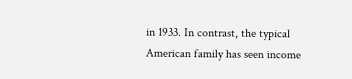in 1933. In contrast, the typical American family has seen income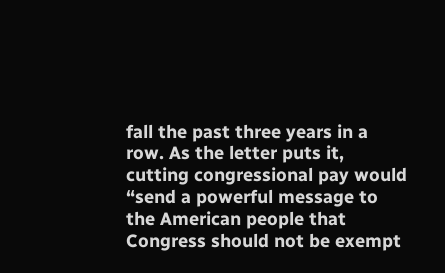fall the past three years in a row. As the letter puts it, cutting congressional pay would “send a powerful message to the American people that Congress should not be exempt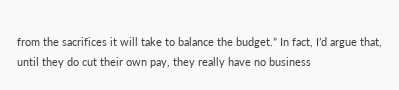from the sacrifices it will take to balance the budget.” In fact, I’d argue that, until they do cut their own pay, they really have no business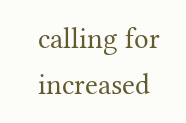calling for increased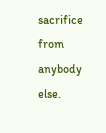sacrifice from anybody else.